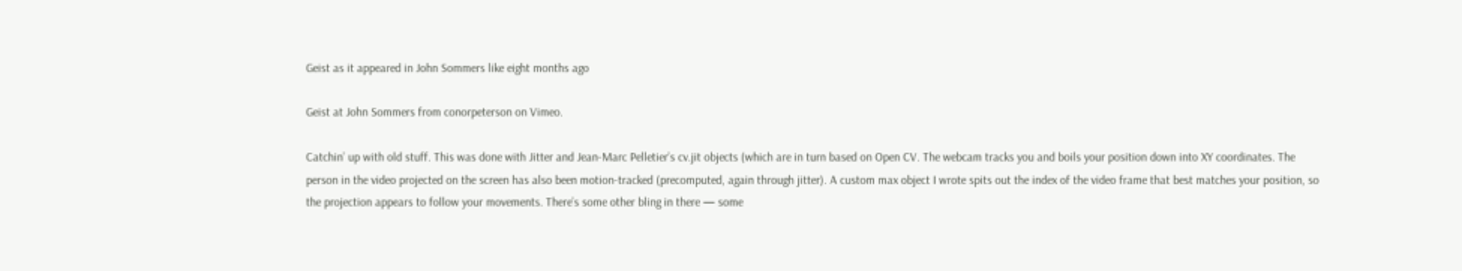Geist as it appeared in John Sommers like eight months ago

Geist at John Sommers from conorpeterson on Vimeo.

Catchin’ up with old stuff. This was done with Jitter and Jean-Marc Pelletier’s cv.jit objects (which are in turn based on Open CV. The webcam tracks you and boils your position down into XY coordinates. The person in the video projected on the screen has also been motion-tracked (precomputed, again through jitter). A custom max object I wrote spits out the index of the video frame that best matches your position, so the projection appears to follow your movements. There’s some other bling in there — some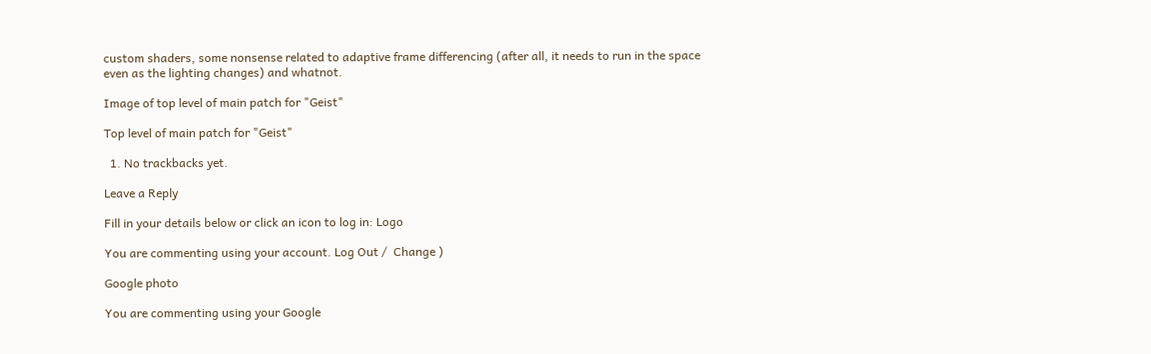custom shaders, some nonsense related to adaptive frame differencing (after all, it needs to run in the space even as the lighting changes) and whatnot.

Image of top level of main patch for "Geist"

Top level of main patch for "Geist"

  1. No trackbacks yet.

Leave a Reply

Fill in your details below or click an icon to log in: Logo

You are commenting using your account. Log Out /  Change )

Google photo

You are commenting using your Google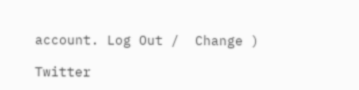account. Log Out /  Change )

Twitter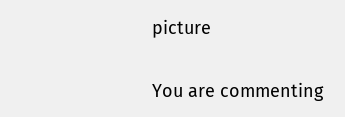picture

You are commenting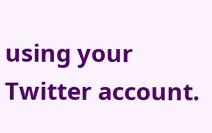using your Twitter account.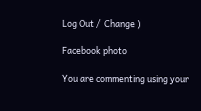Log Out /  Change )

Facebook photo

You are commenting using your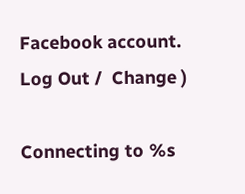Facebook account. Log Out /  Change )

Connecting to %s